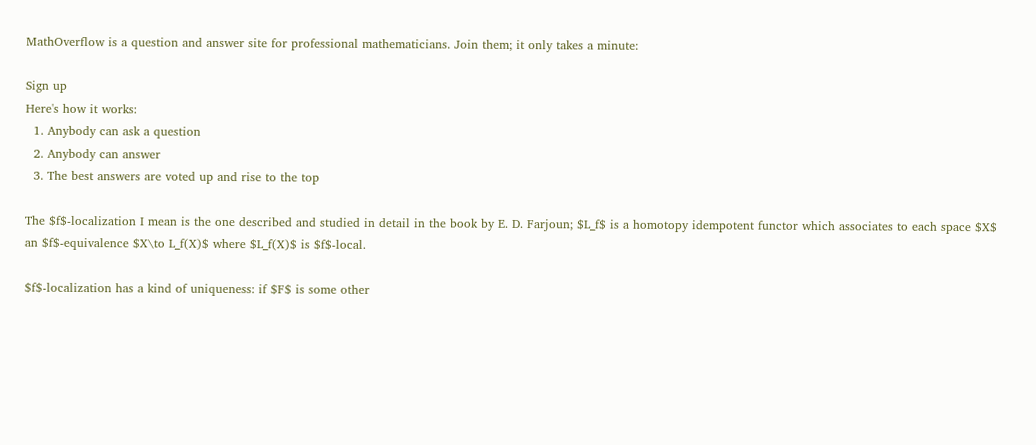MathOverflow is a question and answer site for professional mathematicians. Join them; it only takes a minute:

Sign up
Here's how it works:
  1. Anybody can ask a question
  2. Anybody can answer
  3. The best answers are voted up and rise to the top

The $f$-localization I mean is the one described and studied in detail in the book by E. D. Farjoun; $L_f$ is a homotopy idempotent functor which associates to each space $X$ an $f$-equivalence $X\to L_f(X)$ where $L_f(X)$ is $f$-local.

$f$-localization has a kind of uniqueness: if $F$ is some other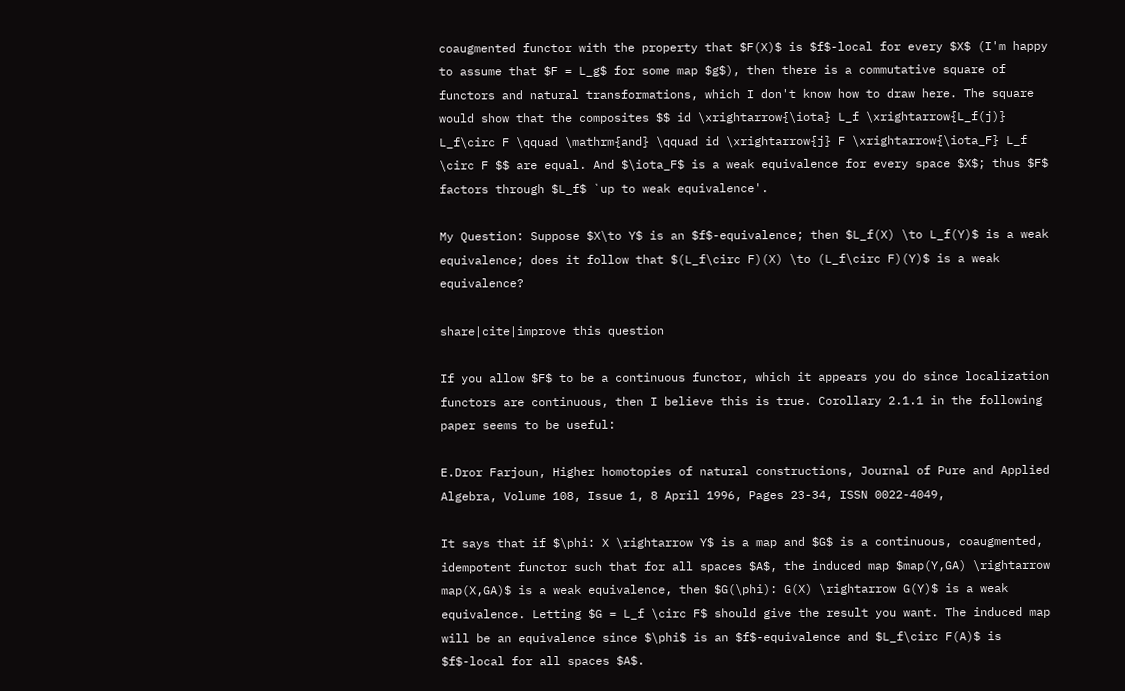coaugmented functor with the property that $F(X)$ is $f$-local for every $X$ (I'm happy to assume that $F = L_g$ for some map $g$), then there is a commutative square of functors and natural transformations, which I don't know how to draw here. The square would show that the composites $$ id \xrightarrow{\iota} L_f \xrightarrow{L_f(j)} L_f\circ F \qquad \mathrm{and} \qquad id \xrightarrow{j} F \xrightarrow{\iota_F} L_f \circ F $$ are equal. And $\iota_F$ is a weak equivalence for every space $X$; thus $F$ factors through $L_f$ `up to weak equivalence'.

My Question: Suppose $X\to Y$ is an $f$-equivalence; then $L_f(X) \to L_f(Y)$ is a weak equivalence; does it follow that $(L_f\circ F)(X) \to (L_f\circ F)(Y)$ is a weak equivalence?

share|cite|improve this question

If you allow $F$ to be a continuous functor, which it appears you do since localization functors are continuous, then I believe this is true. Corollary 2.1.1 in the following paper seems to be useful:

E.Dror Farjoun, Higher homotopies of natural constructions, Journal of Pure and Applied Algebra, Volume 108, Issue 1, 8 April 1996, Pages 23-34, ISSN 0022-4049,

It says that if $\phi: X \rightarrow Y$ is a map and $G$ is a continuous, coaugmented, idempotent functor such that for all spaces $A$, the induced map $map(Y,GA) \rightarrow map(X,GA)$ is a weak equivalence, then $G(\phi): G(X) \rightarrow G(Y)$ is a weak equivalence. Letting $G = L_f \circ F$ should give the result you want. The induced map will be an equivalence since $\phi$ is an $f$-equivalence and $L_f\circ F(A)$ is $f$-local for all spaces $A$.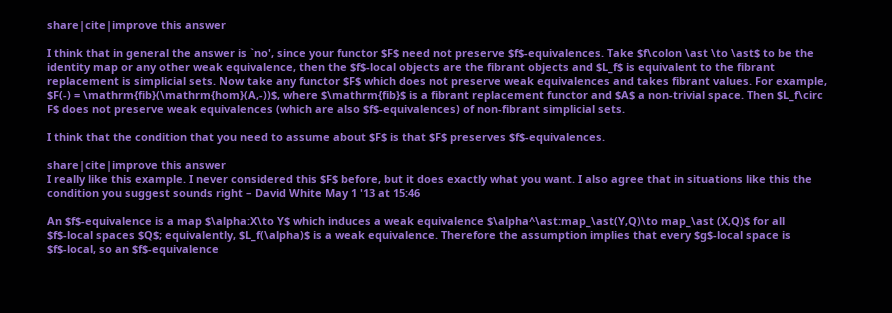share|cite|improve this answer

I think that in general the answer is `no', since your functor $F$ need not preserve $f$-equivalences. Take $f\colon \ast \to \ast$ to be the identity map or any other weak equivalence, then the $f$-local objects are the fibrant objects and $L_f$ is equivalent to the fibrant replacement is simplicial sets. Now take any functor $F$ which does not preserve weak equivalences and takes fibrant values. For example, $F(-) = \mathrm{fib}(\mathrm{hom}(A,-))$, where $\mathrm{fib}$ is a fibrant replacement functor and $A$ a non-trivial space. Then $L_f\circ F$ does not preserve weak equivalences (which are also $f$-equivalences) of non-fibrant simplicial sets.

I think that the condition that you need to assume about $F$ is that $F$ preserves $f$-equivalences.

share|cite|improve this answer
I really like this example. I never considered this $F$ before, but it does exactly what you want. I also agree that in situations like this the condition you suggest sounds right – David White May 1 '13 at 15:46

An $f$-equivalence is a map $\alpha:X\to Y$ which induces a weak equivalence $\alpha^\ast:map_\ast(Y,Q)\to map_\ast (X,Q)$ for all $f$-local spaces $Q$; equivalently, $L_f(\alpha)$ is a weak equivalence. Therefore the assumption implies that every $g$-local space is $f$-local, so an $f$-equivalence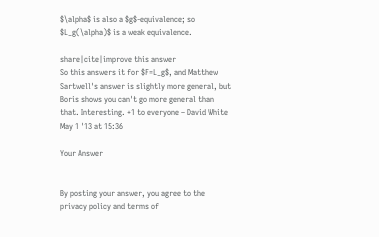$\alpha$ is also a $g$-equivalence; so $L_g(\alpha)$ is a weak equivalence.

share|cite|improve this answer
So this answers it for $F=L_g$, and Matthew Sartwell's answer is slightly more general, but Boris shows you can't go more general than that. Interesting. +1 to everyone – David White May 1 '13 at 15:36

Your Answer


By posting your answer, you agree to the privacy policy and terms of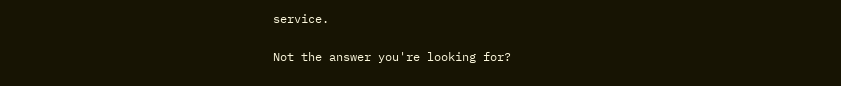service.

Not the answer you're looking for?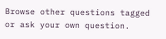Browse other questions tagged or ask your own question.